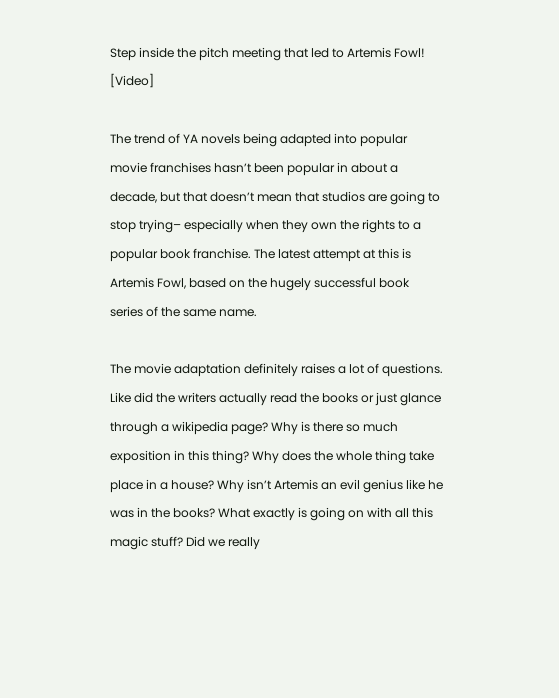Step inside the pitch meeting that led to Artemis Fowl! [Video]

The trend of YA novels being adapted into popular movie franchises hasn’t been popular in about a decade, but that doesn’t mean that studios are going to stop trying– especially when they own the rights to a popular book franchise. The latest attempt at this is Artemis Fowl, based on the hugely successful book series of the same name.

The movie adaptation definitely raises a lot of questions. Like did the writers actually read the books or just glance through a wikipedia page? Why is there so much exposition in this thing? Why does the whole thing take place in a house? Why isn’t Artemis an evil genius like he was in the books? What exactly is going on with all this magic stuff? Did we really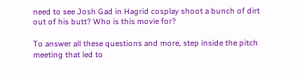need to see Josh Gad in Hagrid cosplay shoot a bunch of dirt out of his butt? Who is this movie for?

To answer all these questions and more, step inside the pitch meeting that led to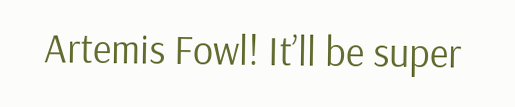Artemis Fowl! It’ll be super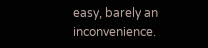easy, barely an inconvenience.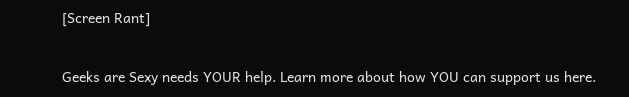[Screen Rant]

Geeks are Sexy needs YOUR help. Learn more about how YOU can support us here.